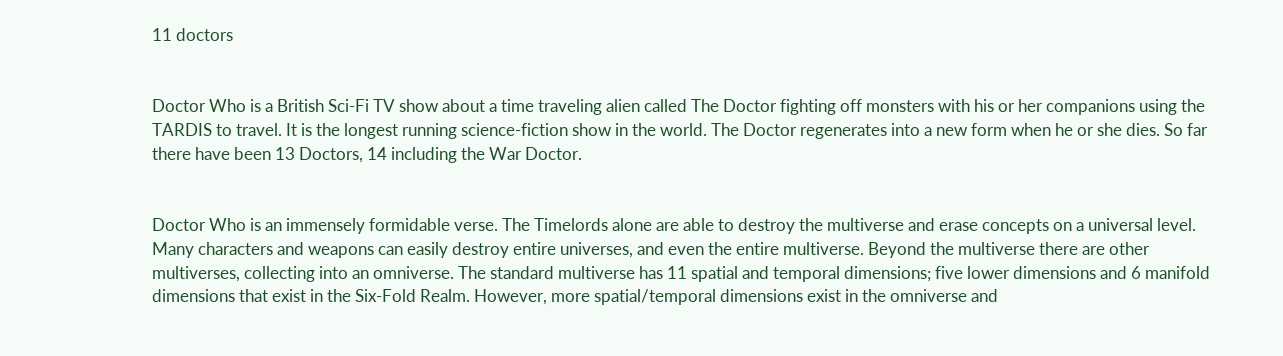11 doctors


Doctor Who is a British Sci-Fi TV show about a time traveling alien called The Doctor fighting off monsters with his or her companions using the TARDIS to travel. It is the longest running science-fiction show in the world. The Doctor regenerates into a new form when he or she dies. So far there have been 13 Doctors, 14 including the War Doctor.


Doctor Who is an immensely formidable verse. The Timelords alone are able to destroy the multiverse and erase concepts on a universal level. Many characters and weapons can easily destroy entire universes, and even the entire multiverse. Beyond the multiverse there are other multiverses, collecting into an omniverse. The standard multiverse has 11 spatial and temporal dimensions; five lower dimensions and 6 manifold dimensions that exist in the Six-Fold Realm. However, more spatial/temporal dimensions exist in the omniverse and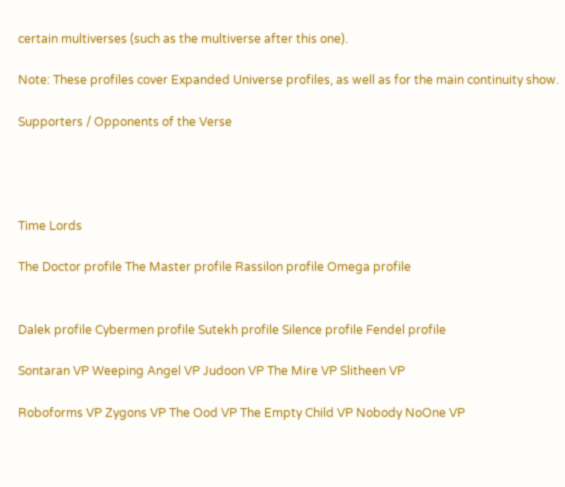certain multiverses (such as the multiverse after this one).

Note: These profiles cover Expanded Universe profiles, as well as for the main continuity show.

Supporters / Opponents of the Verse




Time Lords

The Doctor profile The Master profile Rassilon profile Omega profile


Dalek profile Cybermen profile Sutekh profile Silence profile Fendel profile

Sontaran VP Weeping Angel VP Judoon VP The Mire VP Slitheen VP

Roboforms VP Zygons VP The Ood VP The Empty Child VP Nobody NoOne VP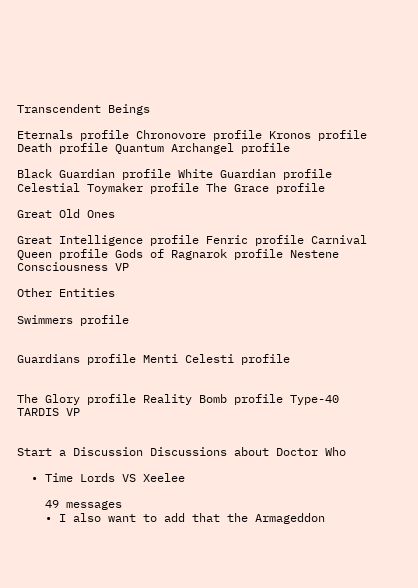Transcendent Beings

Eternals profile Chronovore profile Kronos profile Death profile Quantum Archangel profile

Black Guardian profile White Guardian profile Celestial Toymaker profile The Grace profile

Great Old Ones

Great Intelligence profile Fenric profile Carnival Queen profile Gods of Ragnarok profile Nestene Consciousness VP

Other Entities

Swimmers profile


Guardians profile Menti Celesti profile


The Glory profile Reality Bomb profile Type-40 TARDIS VP


Start a Discussion Discussions about Doctor Who

  • Time Lords VS Xeelee

    49 messages
    • I also want to add that the Armageddon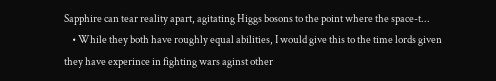Sapphire can tear reality apart, agitating Higgs bosons to the point where the space-t...
    • While they both have roughly equal abilities, I would give this to the time lords given they have experince in fighting wars aginst other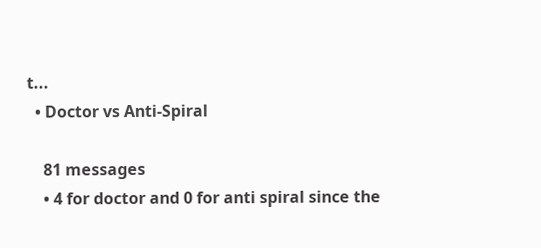t...
  • Doctor vs Anti-Spiral

    81 messages
    • 4 for doctor and 0 for anti spiral since the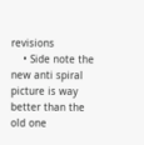revisions
    • Side note the new anti spiral picture is way better than the old one